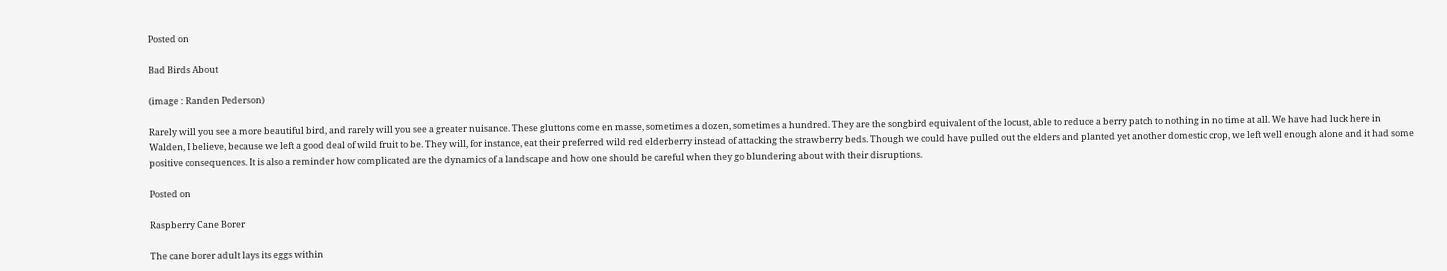Posted on

Bad Birds About

(image : Randen Pederson)

Rarely will you see a more beautiful bird, and rarely will you see a greater nuisance. These gluttons come en masse, sometimes a dozen, sometimes a hundred. They are the songbird equivalent of the locust, able to reduce a berry patch to nothing in no time at all. We have had luck here in Walden, I believe, because we left a good deal of wild fruit to be. They will, for instance, eat their preferred wild red elderberry instead of attacking the strawberry beds. Though we could have pulled out the elders and planted yet another domestic crop, we left well enough alone and it had some positive consequences. It is also a reminder how complicated are the dynamics of a landscape and how one should be careful when they go blundering about with their disruptions.

Posted on

Raspberry Cane Borer

The cane borer adult lays its eggs within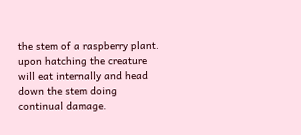the stem of a raspberry plant. upon hatching the creature will eat internally and head down the stem doing continual damage.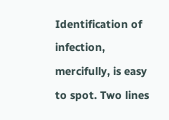Identification of infection, mercifully, is easy to spot. Two lines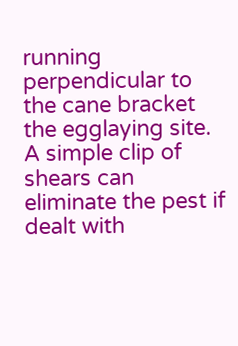running perpendicular to the cane bracket the egglaying site. A simple clip of shears can eliminate the pest if dealt with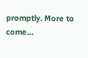promptly. More to come…